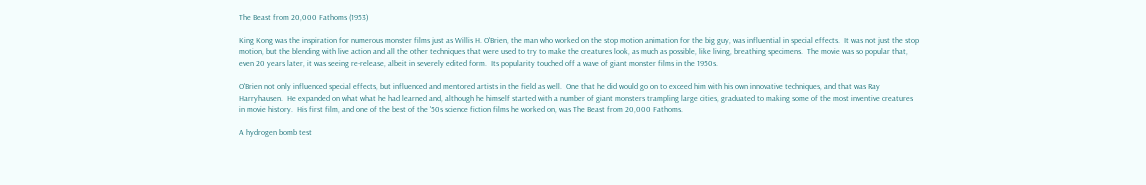The Beast from 20,000 Fathoms (1953)

King Kong was the inspiration for numerous monster films just as Willis H. O'Brien, the man who worked on the stop motion animation for the big guy, was influential in special effects.  It was not just the stop motion, but the blending with live action and all the other techniques that were used to try to make the creatures look, as much as possible, like living, breathing specimens.  The movie was so popular that, even 20 years later, it was seeing re-release, albeit in severely edited form.  Its popularity touched off a wave of giant monster films in the 1950s.

O'Brien not only influenced special effects, but influenced and mentored artists in the field as well.  One that he did would go on to exceed him with his own innovative techniques, and that was Ray Harryhausen.  He expanded on what what he had learned and, although he himself started with a number of giant monsters trampling large cities, graduated to making some of the most inventive creatures in movie history.  His first film, and one of the best of the '50s science fiction films he worked on, was The Beast from 20,000 Fathoms.

A hydrogen bomb test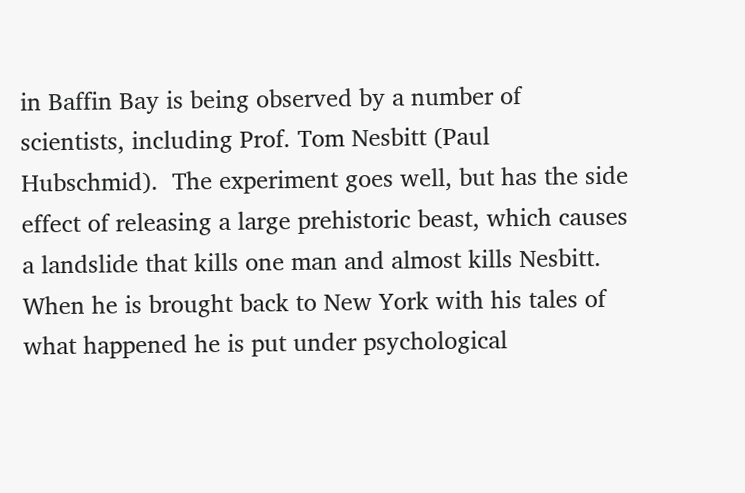in Baffin Bay is being observed by a number of scientists, including Prof. Tom Nesbitt (Paul Hubschmid).  The experiment goes well, but has the side effect of releasing a large prehistoric beast, which causes a landslide that kills one man and almost kills Nesbitt.  When he is brought back to New York with his tales of what happened he is put under psychological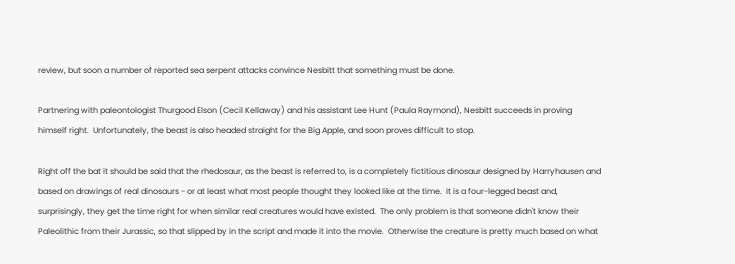review, but soon a number of reported sea serpent attacks convince Nesbitt that something must be done.

Partnering with paleontologist Thurgood Elson (Cecil Kellaway) and his assistant Lee Hunt (Paula Raymond), Nesbitt succeeds in proving himself right.  Unfortunately, the beast is also headed straight for the Big Apple, and soon proves difficult to stop.

Right off the bat it should be said that the rhedosaur, as the beast is referred to, is a completely fictitious dinosaur designed by Harryhausen and based on drawings of real dinosaurs - or at least what most people thought they looked like at the time.  It is a four-legged beast and, surprisingly, they get the time right for when similar real creatures would have existed.  The only problem is that someone didn't know their Paleolithic from their Jurassic, so that slipped by in the script and made it into the movie.  Otherwise the creature is pretty much based on what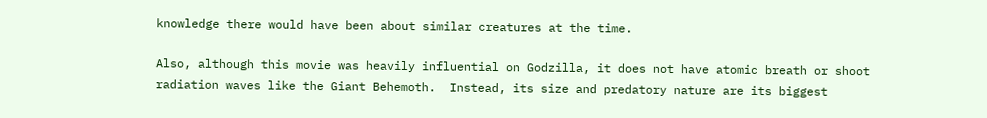knowledge there would have been about similar creatures at the time.

Also, although this movie was heavily influential on Godzilla, it does not have atomic breath or shoot radiation waves like the Giant Behemoth.  Instead, its size and predatory nature are its biggest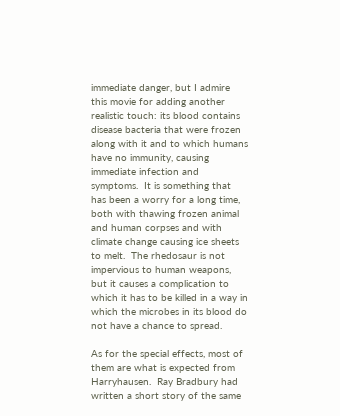immediate danger, but I admire this movie for adding another realistic touch: its blood contains disease bacteria that were frozen along with it and to which humans have no immunity, causing immediate infection and symptoms.  It is something that has been a worry for a long time, both with thawing frozen animal and human corpses and with climate change causing ice sheets to melt.  The rhedosaur is not impervious to human weapons, but it causes a complication to which it has to be killed in a way in which the microbes in its blood do not have a chance to spread.

As for the special effects, most of them are what is expected from Harryhausen.  Ray Bradbury had written a short story of the same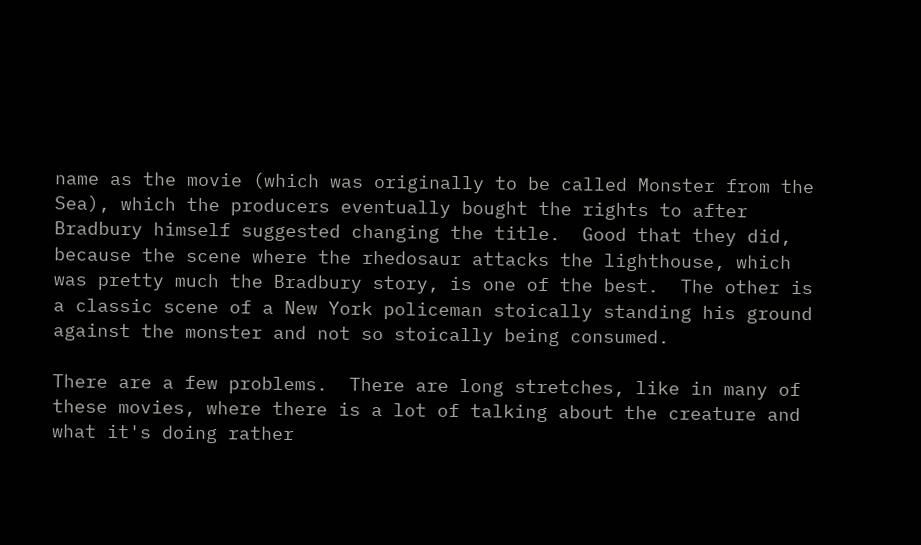name as the movie (which was originally to be called Monster from the Sea), which the producers eventually bought the rights to after Bradbury himself suggested changing the title.  Good that they did, because the scene where the rhedosaur attacks the lighthouse, which was pretty much the Bradbury story, is one of the best.  The other is a classic scene of a New York policeman stoically standing his ground against the monster and not so stoically being consumed.

There are a few problems.  There are long stretches, like in many of these movies, where there is a lot of talking about the creature and what it's doing rather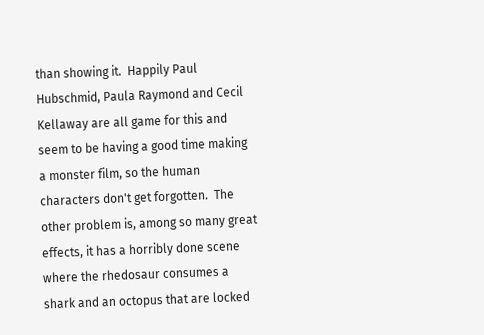than showing it.  Happily Paul Hubschmid, Paula Raymond and Cecil Kellaway are all game for this and seem to be having a good time making a monster film, so the human characters don't get forgotten.  The other problem is, among so many great effects, it has a horribly done scene where the rhedosaur consumes a shark and an octopus that are locked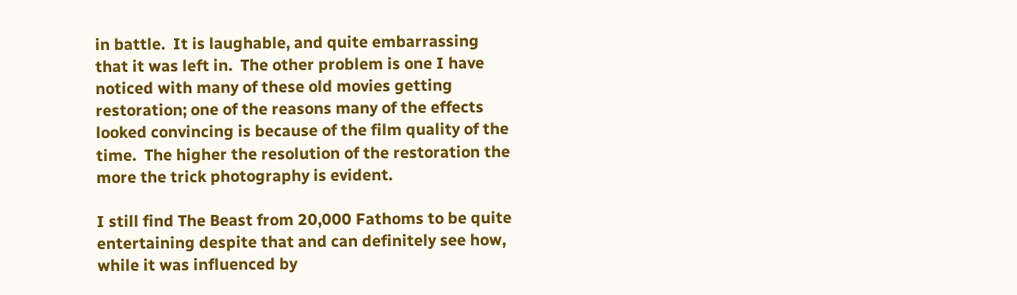in battle.  It is laughable, and quite embarrassing that it was left in.  The other problem is one I have noticed with many of these old movies getting restoration; one of the reasons many of the effects looked convincing is because of the film quality of the time.  The higher the resolution of the restoration the more the trick photography is evident.

I still find The Beast from 20,000 Fathoms to be quite entertaining despite that and can definitely see how, while it was influenced by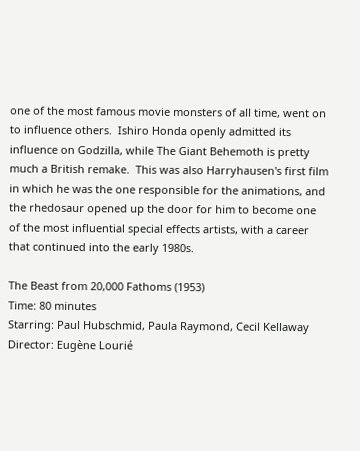one of the most famous movie monsters of all time, went on to influence others.  Ishiro Honda openly admitted its influence on Godzilla, while The Giant Behemoth is pretty much a British remake.  This was also Harryhausen's first film in which he was the one responsible for the animations, and the rhedosaur opened up the door for him to become one of the most influential special effects artists, with a career that continued into the early 1980s.

The Beast from 20,000 Fathoms (1953)
Time: 80 minutes
Starring: Paul Hubschmid, Paula Raymond, Cecil Kellaway
Director: Eugène Lourié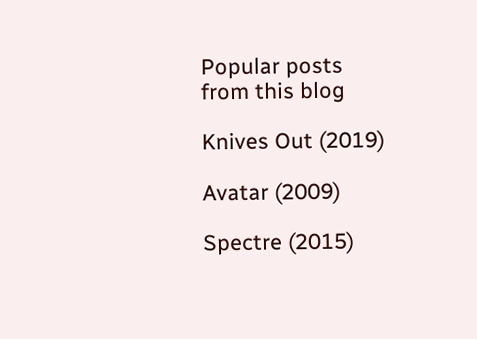Popular posts from this blog

Knives Out (2019)

Avatar (2009)

Spectre (2015)